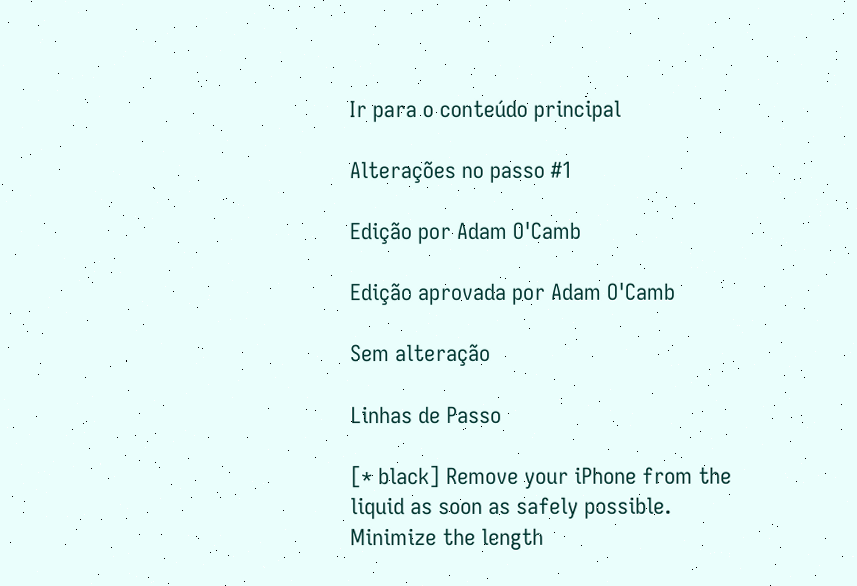Ir para o conteúdo principal

Alterações no passo #1

Edição por Adam O'Camb

Edição aprovada por Adam O'Camb

Sem alteração

Linhas de Passo

[* black] Remove your iPhone from the liquid as soon as safely possible. Minimize the length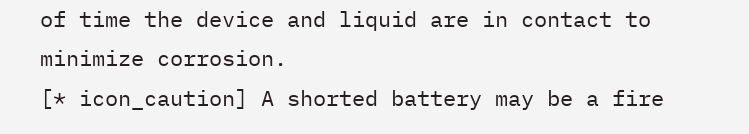of time the device and liquid are in contact to minimize corrosion.
[* icon_caution] A shorted battery may be a fire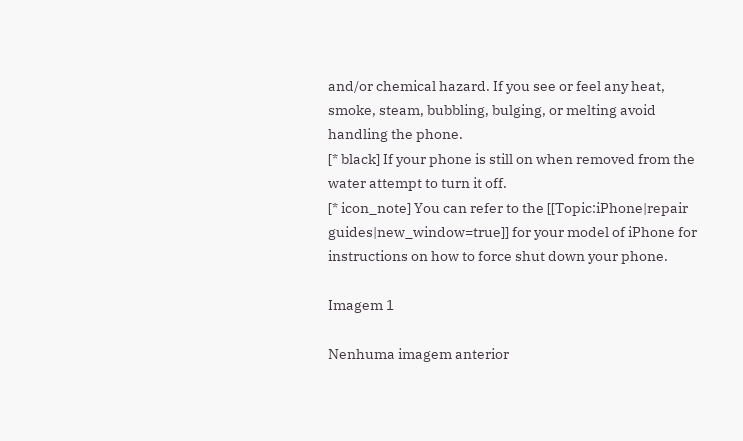and/or chemical hazard. If you see or feel any heat, smoke, steam, bubbling, bulging, or melting avoid handling the phone.
[* black] If your phone is still on when removed from the water attempt to turn it off.
[* icon_note] You can refer to the [[Topic:iPhone|repair guides|new_window=true]] for your model of iPhone for instructions on how to force shut down your phone.

Imagem 1

Nenhuma imagem anterior